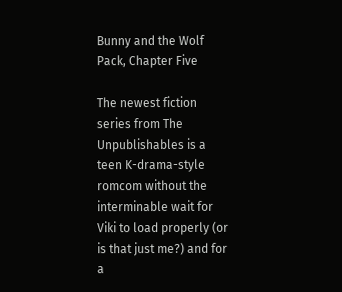Bunny and the Wolf Pack, Chapter Five

The newest fiction series from The Unpublishables is a teen K-drama-style romcom without the interminable wait for Viki to load properly (or is that just me?) and for a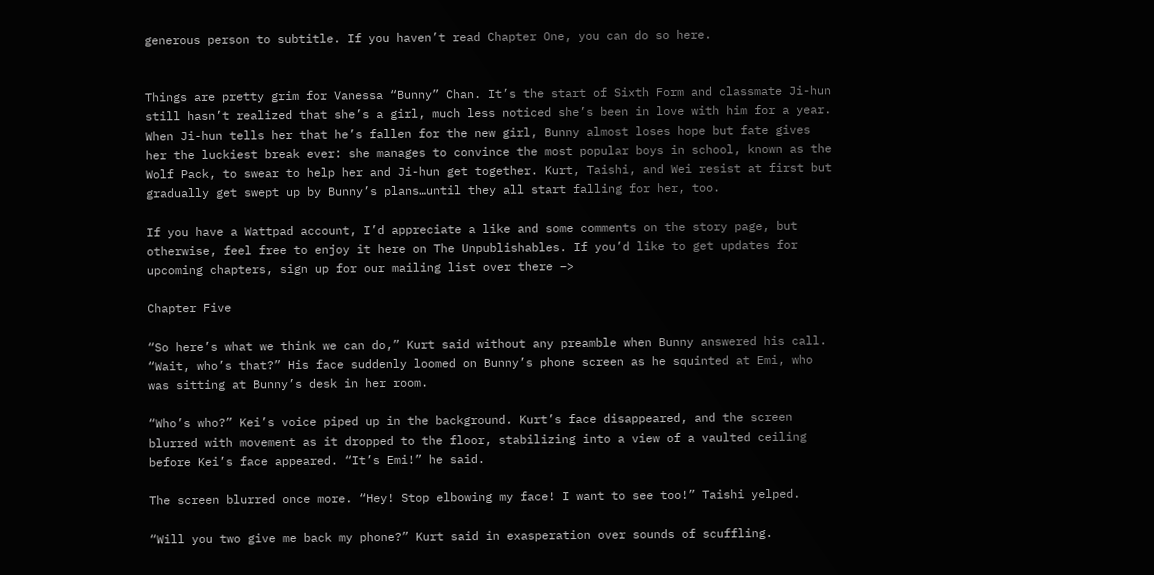generous person to subtitle. If you haven’t read Chapter One, you can do so here.


Things are pretty grim for Vanessa “Bunny” Chan. It’s the start of Sixth Form and classmate Ji-hun still hasn’t realized that she’s a girl, much less noticed she’s been in love with him for a year. When Ji-hun tells her that he’s fallen for the new girl, Bunny almost loses hope but fate gives her the luckiest break ever: she manages to convince the most popular boys in school, known as the Wolf Pack, to swear to help her and Ji-hun get together. Kurt, Taishi, and Wei resist at first but gradually get swept up by Bunny’s plans…until they all start falling for her, too.

If you have a Wattpad account, I’d appreciate a like and some comments on the story page, but otherwise, feel free to enjoy it here on The Unpublishables. If you’d like to get updates for upcoming chapters, sign up for our mailing list over there –>

Chapter Five

“So here’s what we think we can do,” Kurt said without any preamble when Bunny answered his call. “Wait, who’s that?” His face suddenly loomed on Bunny’s phone screen as he squinted at Emi, who was sitting at Bunny’s desk in her room.

“Who’s who?” Kei’s voice piped up in the background. Kurt’s face disappeared, and the screen blurred with movement as it dropped to the floor, stabilizing into a view of a vaulted ceiling before Kei’s face appeared. “It’s Emi!” he said.

The screen blurred once more. “Hey! Stop elbowing my face! I want to see too!” Taishi yelped.

“Will you two give me back my phone?” Kurt said in exasperation over sounds of scuffling.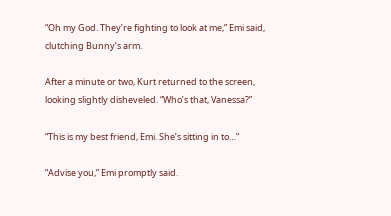“Oh my God. They’re fighting to look at me,” Emi said, clutching Bunny’s arm.

After a minute or two, Kurt returned to the screen, looking slightly disheveled. “Who’s that, Vanessa?”

“This is my best friend, Emi. She’s sitting in to…”

“Advise you,” Emi promptly said.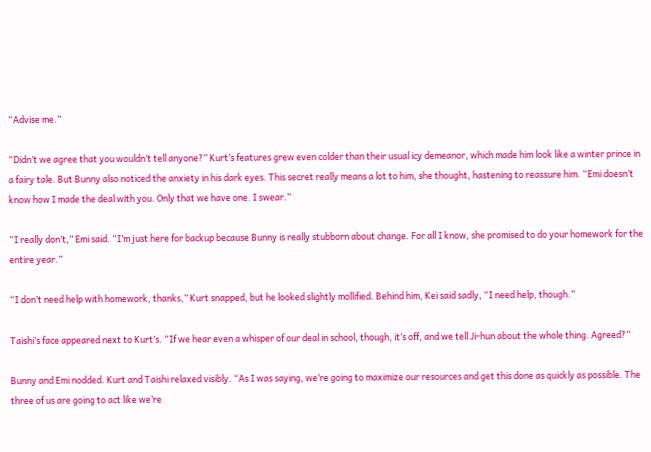“Advise me.”

“Didn’t we agree that you wouldn’t tell anyone?” Kurt’s features grew even colder than their usual icy demeanor, which made him look like a winter prince in a fairy tale. But Bunny also noticed the anxiety in his dark eyes. This secret really means a lot to him, she thought, hastening to reassure him. “Emi doesn’t know how I made the deal with you. Only that we have one. I swear.”

“I really don’t,” Emi said. “I’m just here for backup because Bunny is really stubborn about change. For all I know, she promised to do your homework for the entire year.”

“I don’t need help with homework, thanks,” Kurt snapped, but he looked slightly mollified. Behind him, Kei said sadly, “I need help, though.”

Taishi’s face appeared next to Kurt’s. “If we hear even a whisper of our deal in school, though, it’s off, and we tell Ji-hun about the whole thing. Agreed?”

Bunny and Emi nodded. Kurt and Taishi relaxed visibly. “As I was saying, we’re going to maximize our resources and get this done as quickly as possible. The three of us are going to act like we’re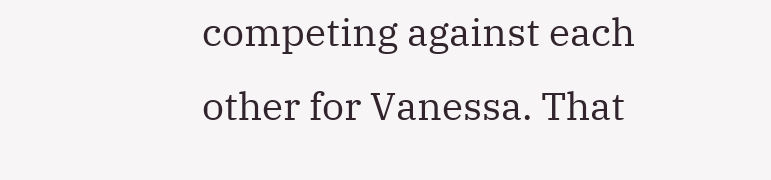competing against each other for Vanessa. That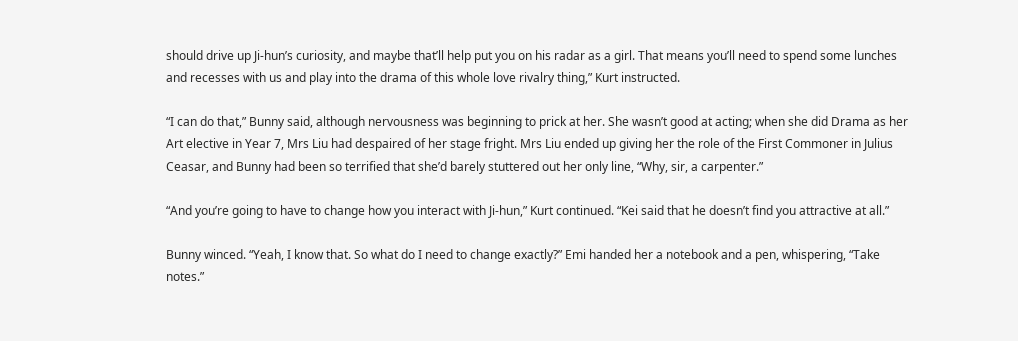should drive up Ji-hun’s curiosity, and maybe that’ll help put you on his radar as a girl. That means you’ll need to spend some lunches and recesses with us and play into the drama of this whole love rivalry thing,” Kurt instructed.

“I can do that,” Bunny said, although nervousness was beginning to prick at her. She wasn’t good at acting; when she did Drama as her Art elective in Year 7, Mrs Liu had despaired of her stage fright. Mrs Liu ended up giving her the role of the First Commoner in Julius Ceasar, and Bunny had been so terrified that she’d barely stuttered out her only line, “Why, sir, a carpenter.”

“And you’re going to have to change how you interact with Ji-hun,” Kurt continued. “Kei said that he doesn’t find you attractive at all.”

Bunny winced. “Yeah, I know that. So what do I need to change exactly?” Emi handed her a notebook and a pen, whispering, “Take notes.”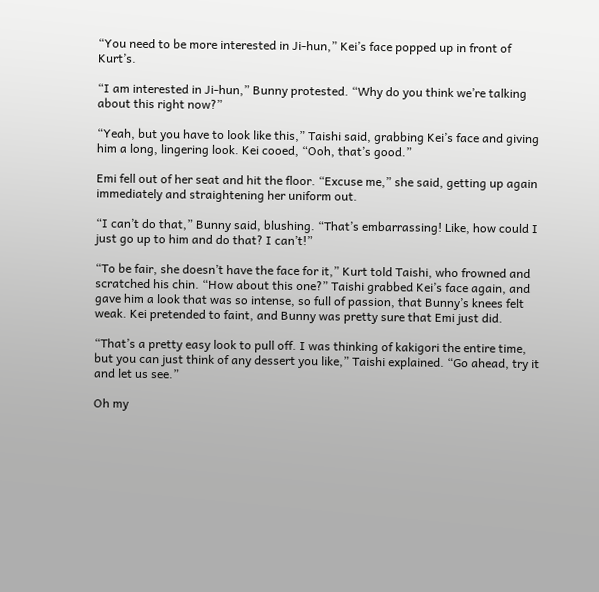“You need to be more interested in Ji-hun,” Kei’s face popped up in front of Kurt’s.

“I am interested in Ji-hun,” Bunny protested. “Why do you think we’re talking about this right now?”

“Yeah, but you have to look like this,” Taishi said, grabbing Kei’s face and giving him a long, lingering look. Kei cooed, “Ooh, that’s good.”

Emi fell out of her seat and hit the floor. “Excuse me,” she said, getting up again immediately and straightening her uniform out.

“I can’t do that,” Bunny said, blushing. “That’s embarrassing! Like, how could I just go up to him and do that? I can’t!”

“To be fair, she doesn’t have the face for it,” Kurt told Taishi, who frowned and scratched his chin. “How about this one?” Taishi grabbed Kei’s face again, and gave him a look that was so intense, so full of passion, that Bunny’s knees felt weak. Kei pretended to faint, and Bunny was pretty sure that Emi just did.

“That’s a pretty easy look to pull off. I was thinking of kakigori the entire time, but you can just think of any dessert you like,” Taishi explained. “Go ahead, try it and let us see.”

Oh my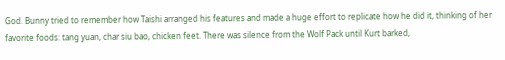God. Bunny tried to remember how Taishi arranged his features and made a huge effort to replicate how he did it, thinking of her favorite foods: tang yuan, char siu bao, chicken feet. There was silence from the Wolf Pack until Kurt barked,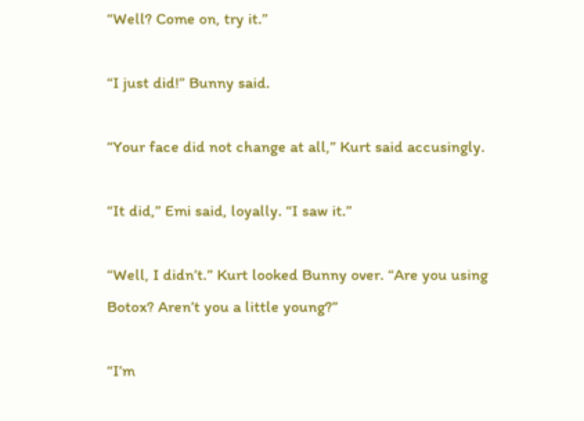“Well? Come on, try it.”

“I just did!” Bunny said.

“Your face did not change at all,” Kurt said accusingly.

“It did,” Emi said, loyally. “I saw it.”

“Well, I didn’t.” Kurt looked Bunny over. “Are you using Botox? Aren’t you a little young?”

“I’m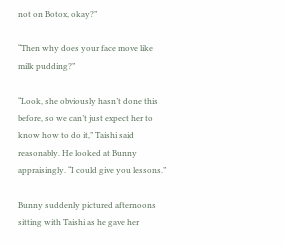not on Botox, okay?”

“Then why does your face move like milk pudding?”

“Look, she obviously hasn’t done this before, so we can’t just expect her to know how to do it,” Taishi said reasonably. He looked at Bunny appraisingly. “I could give you lessons.”

Bunny suddenly pictured afternoons sitting with Taishi as he gave her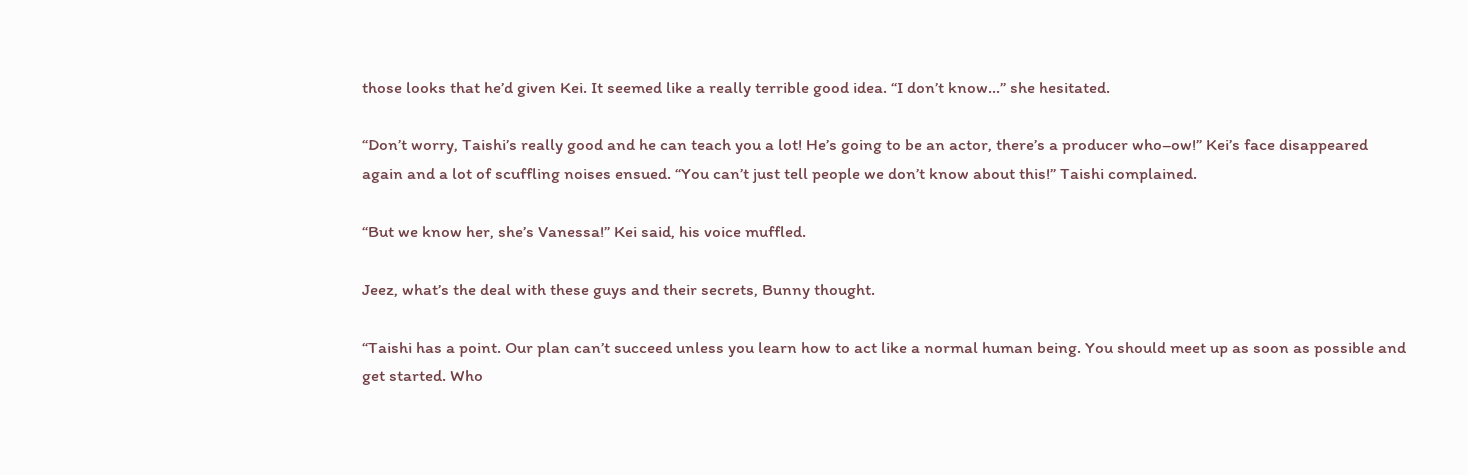those looks that he’d given Kei. It seemed like a really terrible good idea. “I don’t know…” she hesitated.

“Don’t worry, Taishi’s really good and he can teach you a lot! He’s going to be an actor, there’s a producer who–ow!” Kei’s face disappeared again and a lot of scuffling noises ensued. “You can’t just tell people we don’t know about this!” Taishi complained.

“But we know her, she’s Vanessa!” Kei said, his voice muffled.

Jeez, what’s the deal with these guys and their secrets, Bunny thought.

“Taishi has a point. Our plan can’t succeed unless you learn how to act like a normal human being. You should meet up as soon as possible and get started. Who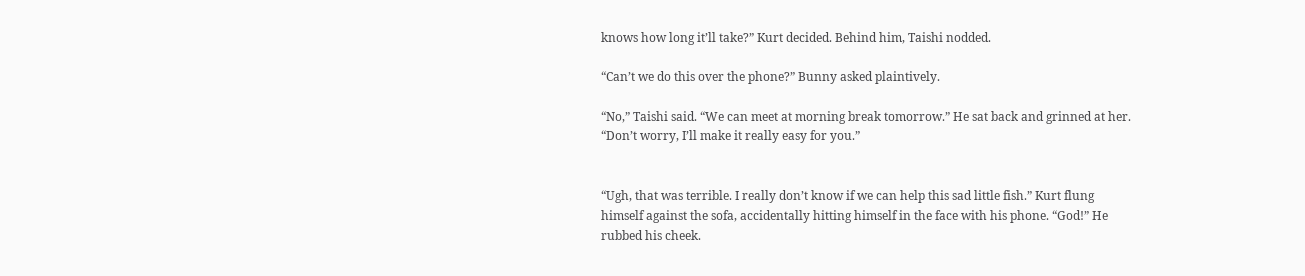knows how long it’ll take?” Kurt decided. Behind him, Taishi nodded.

“Can’t we do this over the phone?” Bunny asked plaintively.

“No,” Taishi said. “We can meet at morning break tomorrow.” He sat back and grinned at her. “Don’t worry, I’ll make it really easy for you.”


“Ugh, that was terrible. I really don’t know if we can help this sad little fish.” Kurt flung himself against the sofa, accidentally hitting himself in the face with his phone. “God!” He rubbed his cheek.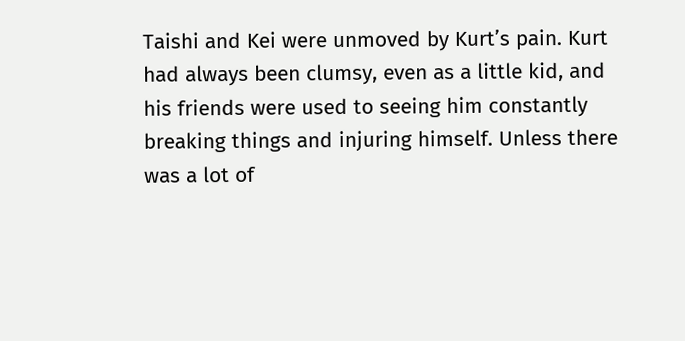Taishi and Kei were unmoved by Kurt’s pain. Kurt had always been clumsy, even as a little kid, and his friends were used to seeing him constantly breaking things and injuring himself. Unless there was a lot of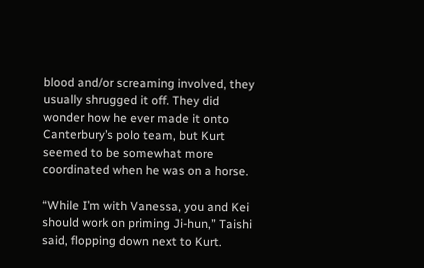blood and/or screaming involved, they usually shrugged it off. They did wonder how he ever made it onto Canterbury’s polo team, but Kurt seemed to be somewhat more coordinated when he was on a horse.

“While I’m with Vanessa, you and Kei should work on priming Ji-hun,” Taishi said, flopping down next to Kurt.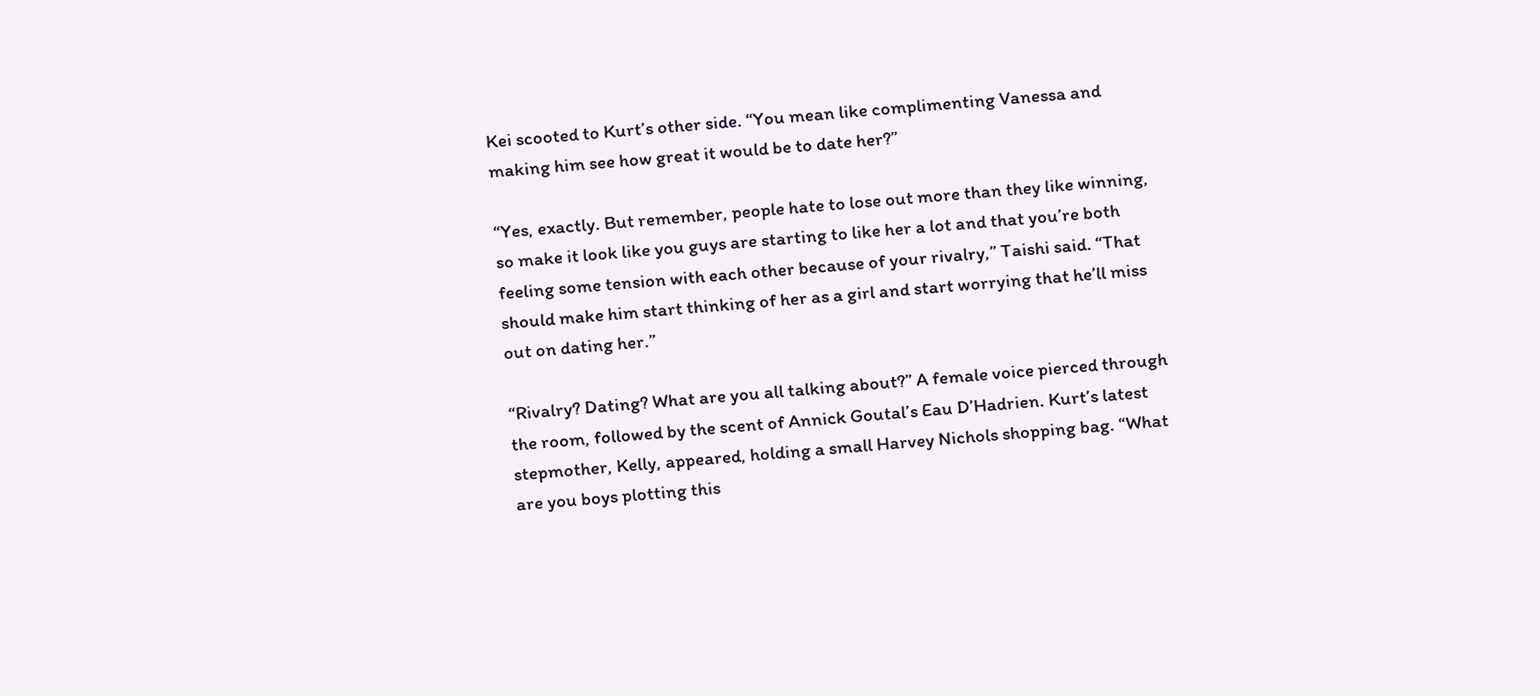Kei scooted to Kurt’s other side. “You mean like complimenting Vanessa and making him see how great it would be to date her?”

“Yes, exactly. But remember, people hate to lose out more than they like winning, so make it look like you guys are starting to like her a lot and that you’re both feeling some tension with each other because of your rivalry,” Taishi said. “That should make him start thinking of her as a girl and start worrying that he’ll miss out on dating her.”

“Rivalry? Dating? What are you all talking about?” A female voice pierced through the room, followed by the scent of Annick Goutal’s Eau D’Hadrien. Kurt’s latest stepmother, Kelly, appeared, holding a small Harvey Nichols shopping bag. “What are you boys plotting this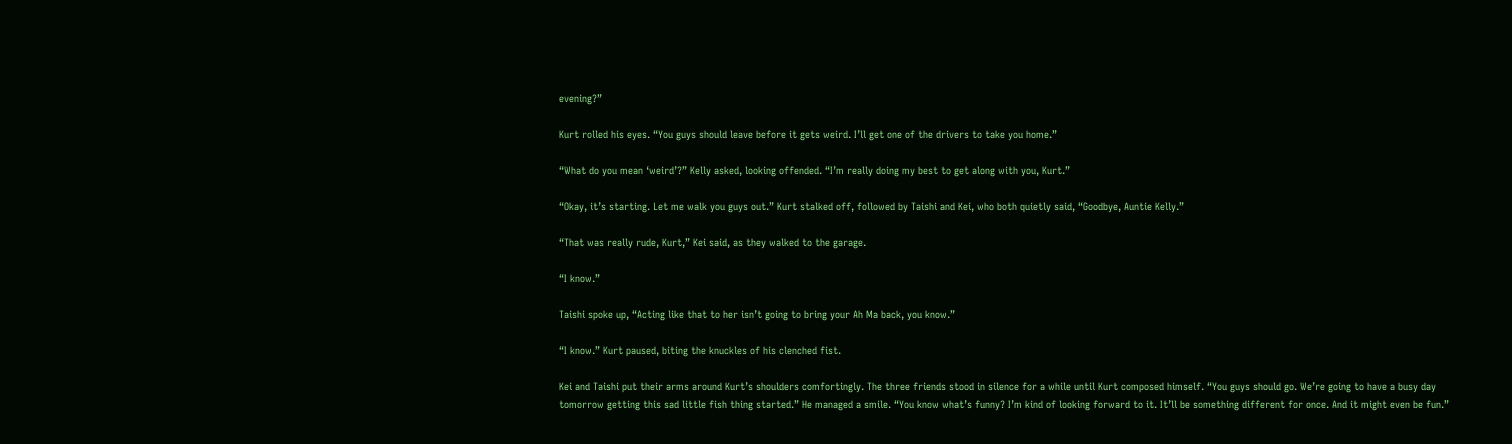evening?”

Kurt rolled his eyes. “You guys should leave before it gets weird. I’ll get one of the drivers to take you home.”

“What do you mean ‘weird’?” Kelly asked, looking offended. “I’m really doing my best to get along with you, Kurt.”

“Okay, it’s starting. Let me walk you guys out.” Kurt stalked off, followed by Taishi and Kei, who both quietly said, “Goodbye, Auntie Kelly.”

“That was really rude, Kurt,” Kei said, as they walked to the garage.

“I know.”

Taishi spoke up, “Acting like that to her isn’t going to bring your Ah Ma back, you know.”

“I know.” Kurt paused, biting the knuckles of his clenched fist.

Kei and Taishi put their arms around Kurt’s shoulders comfortingly. The three friends stood in silence for a while until Kurt composed himself. “You guys should go. We’re going to have a busy day tomorrow getting this sad little fish thing started.” He managed a smile. “You know what’s funny? I’m kind of looking forward to it. It’ll be something different for once. And it might even be fun.”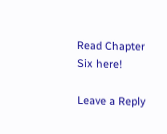Read Chapter Six here!

Leave a Reply